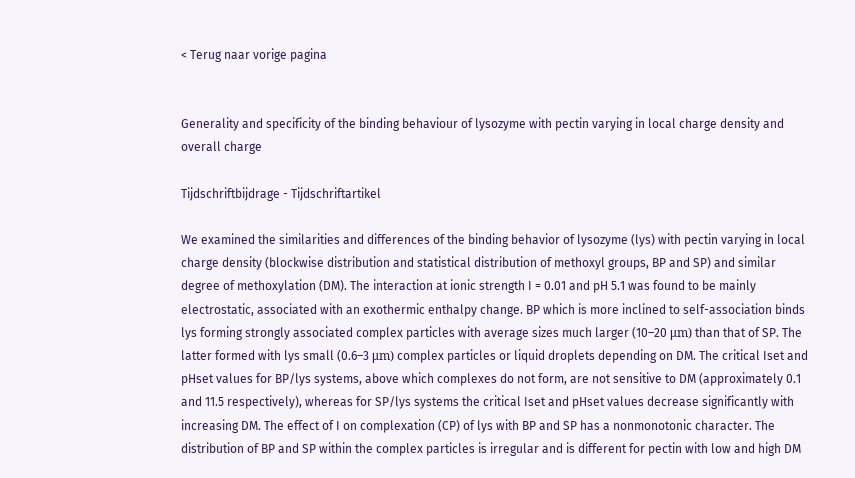< Terug naar vorige pagina


Generality and specificity of the binding behaviour of lysozyme with pectin varying in local charge density and overall charge

Tijdschriftbijdrage - Tijdschriftartikel

We examined the similarities and differences of the binding behavior of lysozyme (lys) with pectin varying in local charge density (blockwise distribution and statistical distribution of methoxyl groups, BP and SP) and similar degree of methoxylation (DM). The interaction at ionic strength I = 0.01 and pH 5.1 was found to be mainly electrostatic, associated with an exothermic enthalpy change. BP which is more inclined to self-association binds lys forming strongly associated complex particles with average sizes much larger (10–20 μm) than that of SP. The latter formed with lys small (0.6–3 μm) complex particles or liquid droplets depending on DM. The critical Iset and pHset values for BP/lys systems, above which complexes do not form, are not sensitive to DM (approximately 0.1 and 11.5 respectively), whereas for SP/lys systems the critical Iset and pHset values decrease significantly with increasing DM. The effect of I on complexation (CP) of lys with BP and SP has a nonmonotonic character. The distribution of BP and SP within the complex particles is irregular and is different for pectin with low and high DM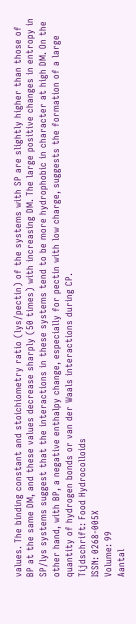values. The binding constant and stoichiometry ratio (lys/pectin) of the systems with SP are slightly higher than those of BP at the same DM, and these values decrease sharply (50 times) with increasing DM. The large positive changes in entropy in SP/lys systems suggest that the interactions in these systems tend to be more hydrophobic in character at high DM. On the other hand, with BP, a negative enthalpy change, especially for pectin with low charge, suggests the formation of a large quantity of hydrogen bonds or van der Waals interactions during CP.
Tijdschrift: Food Hydrocolloids
ISSN: 0268-005X
Volume: 99
Aantal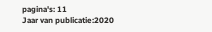pagina's: 11
Jaar van publicatie:2020